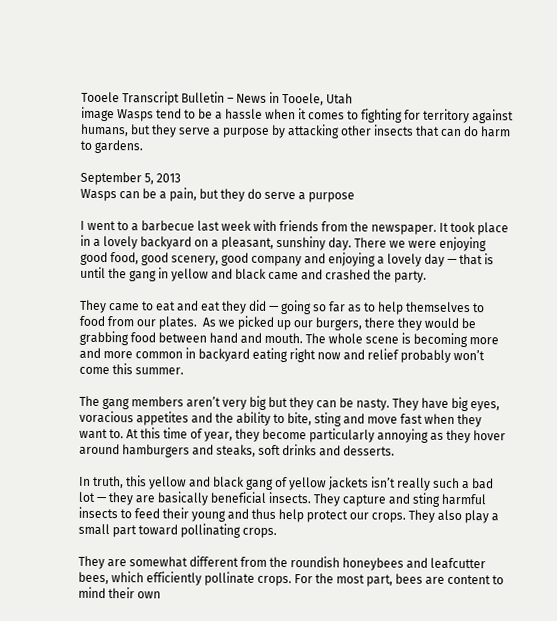Tooele Transcript Bulletin – News in Tooele, Utah
image Wasps tend to be a hassle when it comes to fighting for territory against humans, but they serve a purpose by attacking other insects that can do harm to gardens.

September 5, 2013
Wasps can be a pain, but they do serve a purpose

I went to a barbecue last week with friends from the newspaper. It took place in a lovely backyard on a pleasant, sunshiny day. There we were enjoying good food, good scenery, good company and enjoying a lovely day — that is until the gang in yellow and black came and crashed the party.

They came to eat and eat they did — going so far as to help themselves to food from our plates.  As we picked up our burgers, there they would be grabbing food between hand and mouth. The whole scene is becoming more and more common in backyard eating right now and relief probably won’t come this summer.

The gang members aren’t very big but they can be nasty. They have big eyes, voracious appetites and the ability to bite, sting and move fast when they want to. At this time of year, they become particularly annoying as they hover around hamburgers and steaks, soft drinks and desserts.

In truth, this yellow and black gang of yellow jackets isn’t really such a bad lot — they are basically beneficial insects. They capture and sting harmful insects to feed their young and thus help protect our crops. They also play a small part toward pollinating crops.

They are somewhat different from the roundish honeybees and leafcutter bees, which efficiently pollinate crops. For the most part, bees are content to mind their own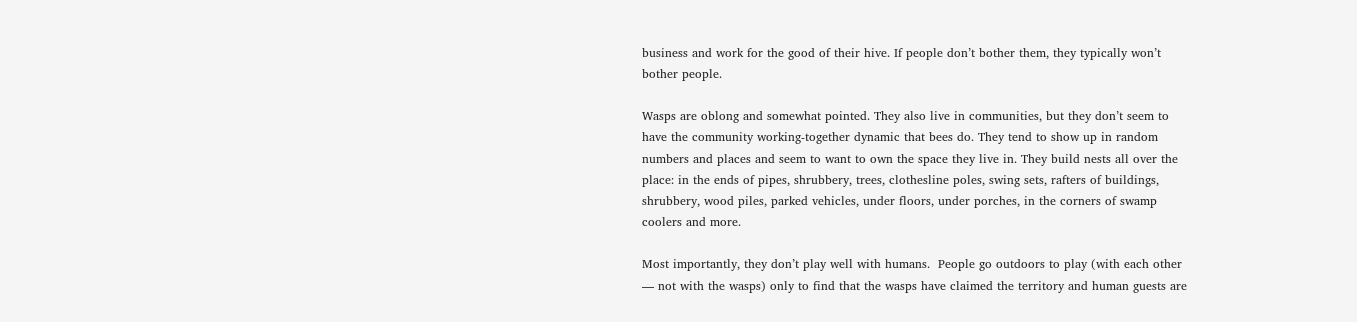business and work for the good of their hive. If people don’t bother them, they typically won’t bother people.

Wasps are oblong and somewhat pointed. They also live in communities, but they don’t seem to have the community working-together dynamic that bees do. They tend to show up in random numbers and places and seem to want to own the space they live in. They build nests all over the place: in the ends of pipes, shrubbery, trees, clothesline poles, swing sets, rafters of buildings, shrubbery, wood piles, parked vehicles, under floors, under porches, in the corners of swamp coolers and more.

Most importantly, they don’t play well with humans.  People go outdoors to play (with each other — not with the wasps) only to find that the wasps have claimed the territory and human guests are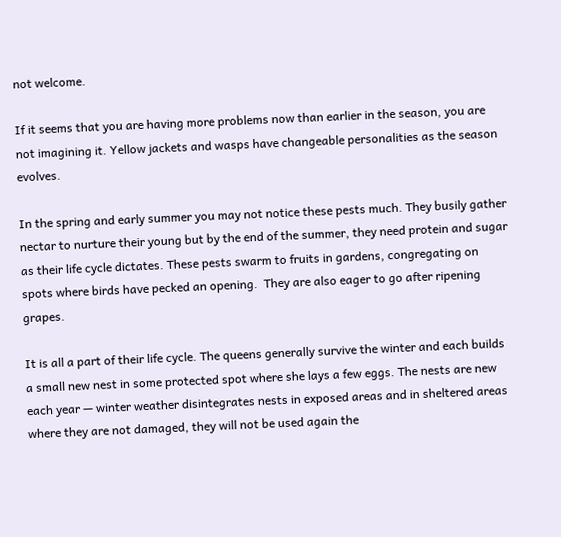not welcome.

If it seems that you are having more problems now than earlier in the season, you are not imagining it. Yellow jackets and wasps have changeable personalities as the season evolves.

In the spring and early summer you may not notice these pests much. They busily gather nectar to nurture their young but by the end of the summer, they need protein and sugar as their life cycle dictates. These pests swarm to fruits in gardens, congregating on spots where birds have pecked an opening.  They are also eager to go after ripening grapes.

It is all a part of their life cycle. The queens generally survive the winter and each builds a small new nest in some protected spot where she lays a few eggs. The nests are new each year — winter weather disintegrates nests in exposed areas and in sheltered areas where they are not damaged, they will not be used again the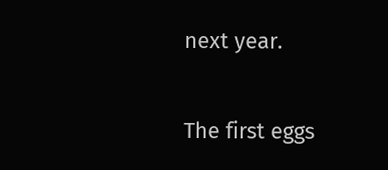next year.

The first eggs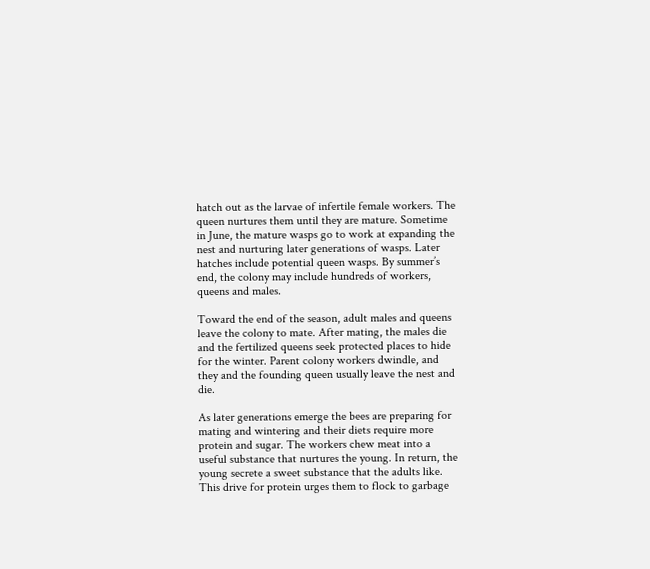hatch out as the larvae of infertile female workers. The queen nurtures them until they are mature. Sometime in June, the mature wasps go to work at expanding the nest and nurturing later generations of wasps. Later hatches include potential queen wasps. By summer’s end, the colony may include hundreds of workers, queens and males.

Toward the end of the season, adult males and queens leave the colony to mate. After mating, the males die and the fertilized queens seek protected places to hide for the winter. Parent colony workers dwindle, and they and the founding queen usually leave the nest and die.

As later generations emerge the bees are preparing for mating and wintering and their diets require more protein and sugar. The workers chew meat into a useful substance that nurtures the young. In return, the young secrete a sweet substance that the adults like. This drive for protein urges them to flock to garbage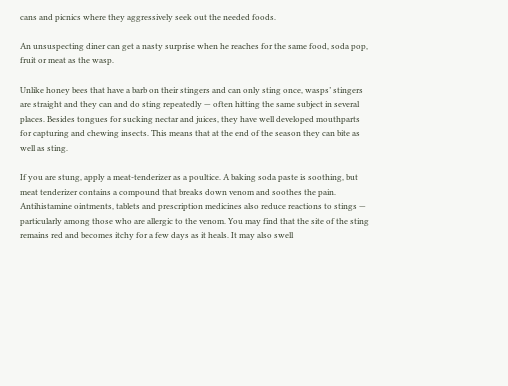cans and picnics where they aggressively seek out the needed foods.

An unsuspecting diner can get a nasty surprise when he reaches for the same food, soda pop, fruit or meat as the wasp.

Unlike honey bees that have a barb on their stingers and can only sting once, wasps’ stingers are straight and they can and do sting repeatedly — often hitting the same subject in several places. Besides tongues for sucking nectar and juices, they have well developed mouthparts for capturing and chewing insects. This means that at the end of the season they can bite as well as sting.

If you are stung, apply a meat-tenderizer as a poultice. A baking soda paste is soothing, but meat tenderizer contains a compound that breaks down venom and soothes the pain. Antihistamine ointments, tablets and prescription medicines also reduce reactions to stings — particularly among those who are allergic to the venom. You may find that the site of the sting remains red and becomes itchy for a few days as it heals. It may also swell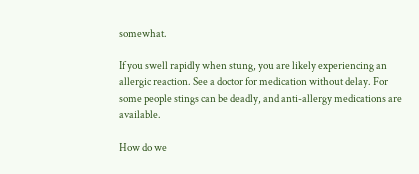somewhat.

If you swell rapidly when stung, you are likely experiencing an allergic reaction. See a doctor for medication without delay. For some people stings can be deadly, and anti-allergy medications are available.

How do we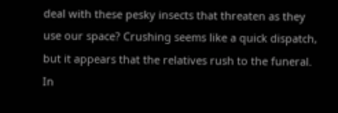deal with these pesky insects that threaten as they use our space? Crushing seems like a quick dispatch, but it appears that the relatives rush to the funeral. In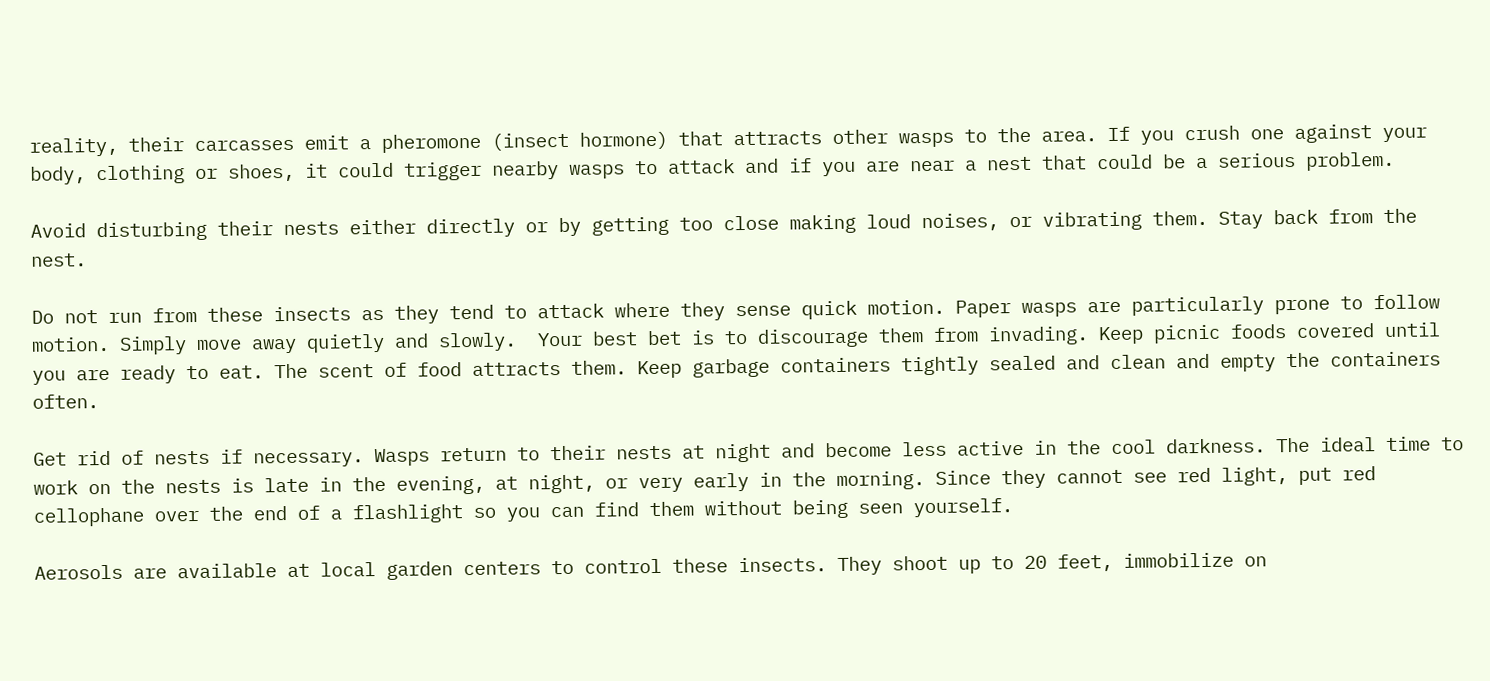reality, their carcasses emit a pheromone (insect hormone) that attracts other wasps to the area. If you crush one against your body, clothing or shoes, it could trigger nearby wasps to attack and if you are near a nest that could be a serious problem.

Avoid disturbing their nests either directly or by getting too close making loud noises, or vibrating them. Stay back from the nest.

Do not run from these insects as they tend to attack where they sense quick motion. Paper wasps are particularly prone to follow motion. Simply move away quietly and slowly.  Your best bet is to discourage them from invading. Keep picnic foods covered until you are ready to eat. The scent of food attracts them. Keep garbage containers tightly sealed and clean and empty the containers often.

Get rid of nests if necessary. Wasps return to their nests at night and become less active in the cool darkness. The ideal time to work on the nests is late in the evening, at night, or very early in the morning. Since they cannot see red light, put red cellophane over the end of a flashlight so you can find them without being seen yourself.

Aerosols are available at local garden centers to control these insects. They shoot up to 20 feet, immobilize on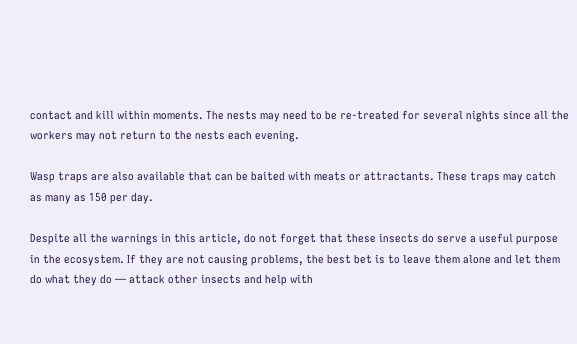contact and kill within moments. The nests may need to be re-treated for several nights since all the workers may not return to the nests each evening.

Wasp traps are also available that can be baited with meats or attractants. These traps may catch as many as 150 per day.

Despite all the warnings in this article, do not forget that these insects do serve a useful purpose in the ecosystem. If they are not causing problems, the best bet is to leave them alone and let them do what they do — attack other insects and help with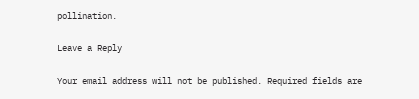pollination.

Leave a Reply

Your email address will not be published. Required fields are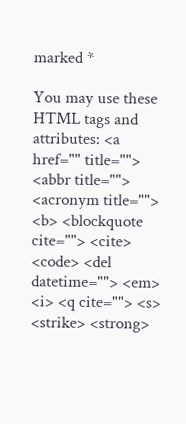marked *

You may use these HTML tags and attributes: <a href="" title=""> <abbr title=""> <acronym title=""> <b> <blockquote cite=""> <cite> <code> <del datetime=""> <em> <i> <q cite=""> <s> <strike> <strong>